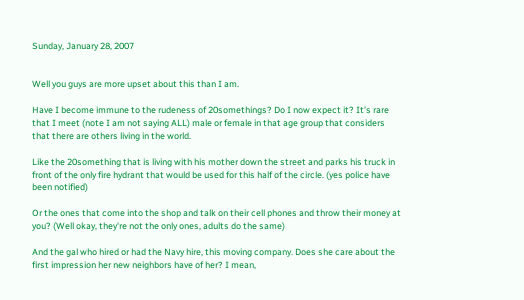Sunday, January 28, 2007


Well you guys are more upset about this than I am.

Have I become immune to the rudeness of 20somethings? Do I now expect it? It's rare that I meet (note I am not saying ALL) male or female in that age group that considers that there are others living in the world.

Like the 20something that is living with his mother down the street and parks his truck in front of the only fire hydrant that would be used for this half of the circle. (yes police have been notified)

Or the ones that come into the shop and talk on their cell phones and throw their money at you? (Well okay, they're not the only ones, adults do the same)

And the gal who hired or had the Navy hire, this moving company. Does she care about the first impression her new neighbors have of her? I mean,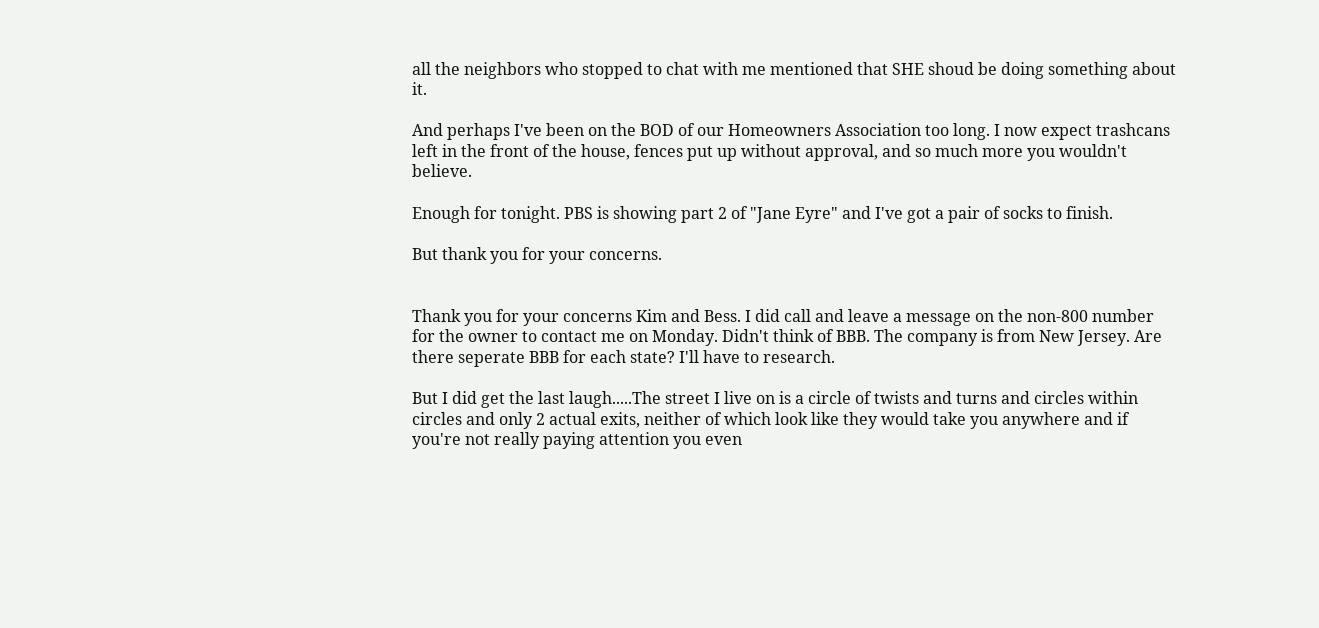all the neighbors who stopped to chat with me mentioned that SHE shoud be doing something about it.

And perhaps I've been on the BOD of our Homeowners Association too long. I now expect trashcans left in the front of the house, fences put up without approval, and so much more you wouldn't believe.

Enough for tonight. PBS is showing part 2 of "Jane Eyre" and I've got a pair of socks to finish.

But thank you for your concerns.


Thank you for your concerns Kim and Bess. I did call and leave a message on the non-800 number for the owner to contact me on Monday. Didn't think of BBB. The company is from New Jersey. Are there seperate BBB for each state? I'll have to research.

But I did get the last laugh.....The street I live on is a circle of twists and turns and circles within circles and only 2 actual exits, neither of which look like they would take you anywhere and if you're not really paying attention you even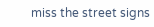miss the street signs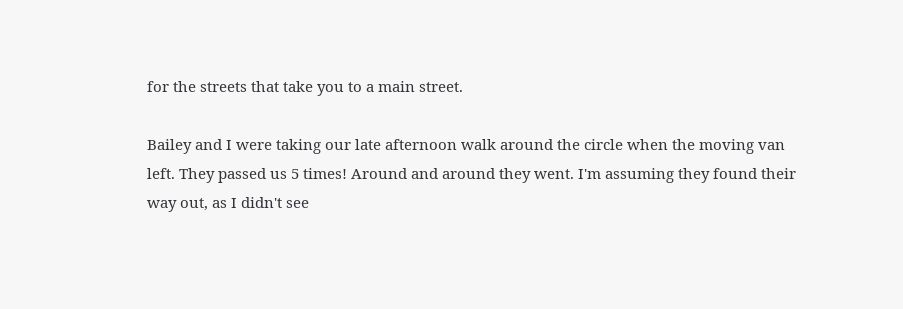for the streets that take you to a main street.

Bailey and I were taking our late afternoon walk around the circle when the moving van left. They passed us 5 times! Around and around they went. I'm assuming they found their way out, as I didn't see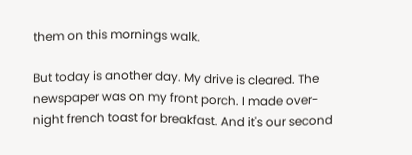them on this mornings walk.

But today is another day. My drive is cleared. The newspaper was on my front porch. I made over-night french toast for breakfast. And it's our second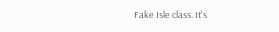Fake Isle class. It's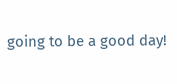going to be a good day!